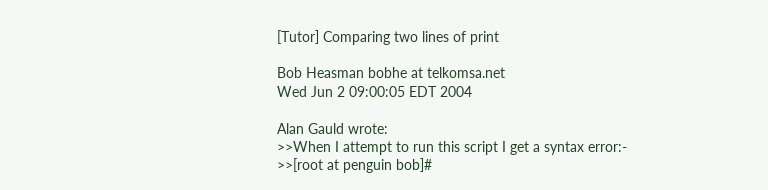[Tutor] Comparing two lines of print

Bob Heasman bobhe at telkomsa.net
Wed Jun 2 09:00:05 EDT 2004

Alan Gauld wrote:
>>When I attempt to run this script I get a syntax error:-
>>[root at penguin bob]#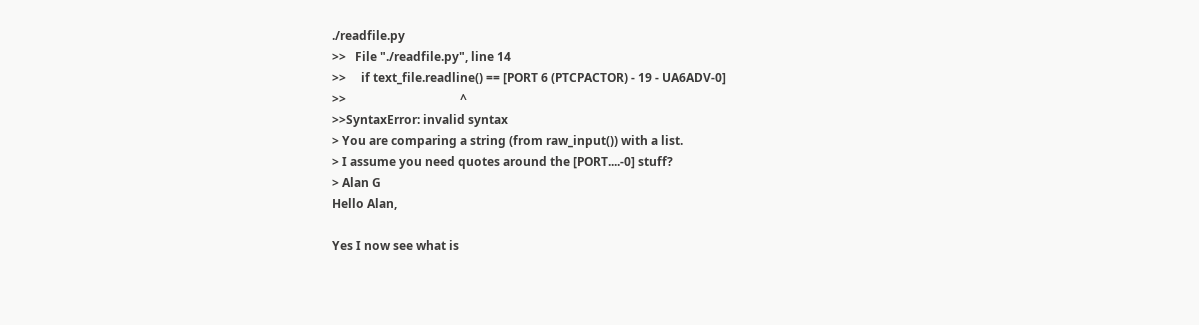./readfile.py
>>   File "./readfile.py", line 14
>>     if text_file.readline() == [PORT 6 (PTCPACTOR) - 19 - UA6ADV-0]
>>                                      ^
>>SyntaxError: invalid syntax
> You are comparing a string (from raw_input()) with a list.
> I assume you need quotes around the [PORT....-0] stuff?
> Alan G
Hello Alan,

Yes I now see what is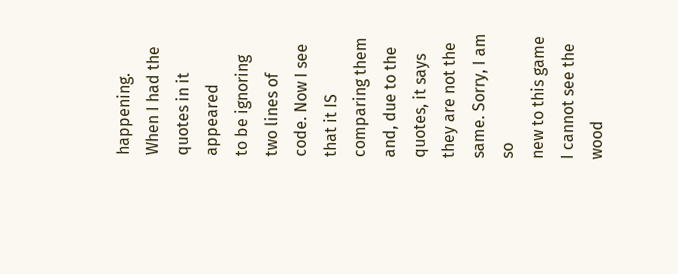happening. When I had the quotes in it appeared
to be ignoring two lines of code. Now I see that it IS comparing them
and, due to the quotes, it says they are not the same. Sorry, I am so
new to this game I cannot see the wood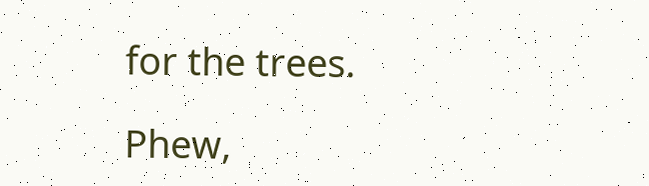for the trees.

Phew,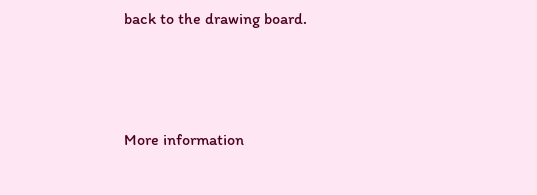back to the drawing board.



More information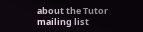about the Tutor mailing list